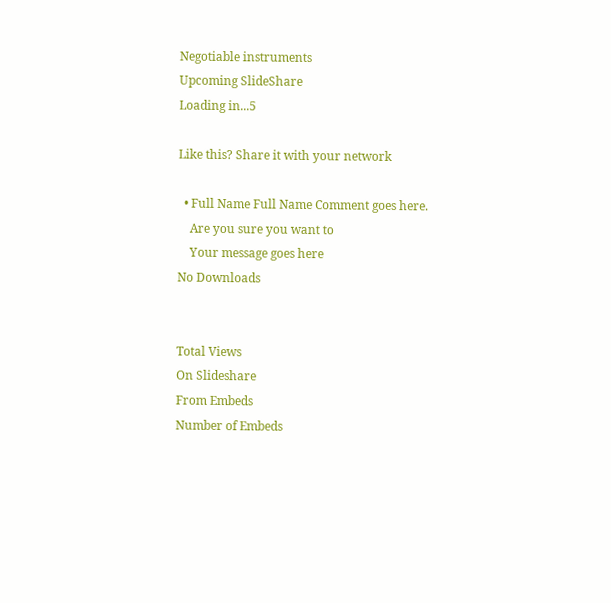Negotiable instruments
Upcoming SlideShare
Loading in...5

Like this? Share it with your network

  • Full Name Full Name Comment goes here.
    Are you sure you want to
    Your message goes here
No Downloads


Total Views
On Slideshare
From Embeds
Number of Embeds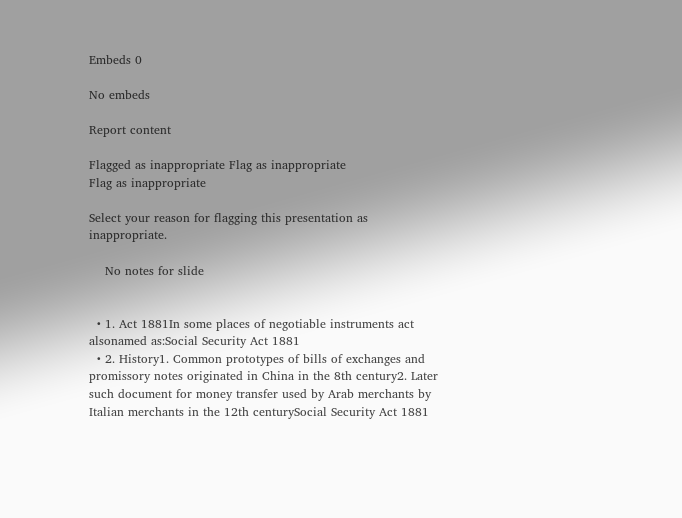Embeds 0

No embeds

Report content

Flagged as inappropriate Flag as inappropriate
Flag as inappropriate

Select your reason for flagging this presentation as inappropriate.

    No notes for slide


  • 1. Act 1881In some places of negotiable instruments act alsonamed as:Social Security Act 1881
  • 2. History1. Common prototypes of bills of exchanges and promissory notes originated in China in the 8th century2. Later such document for money transfer used by Arab merchants by Italian merchants in the 12th centurySocial Security Act 1881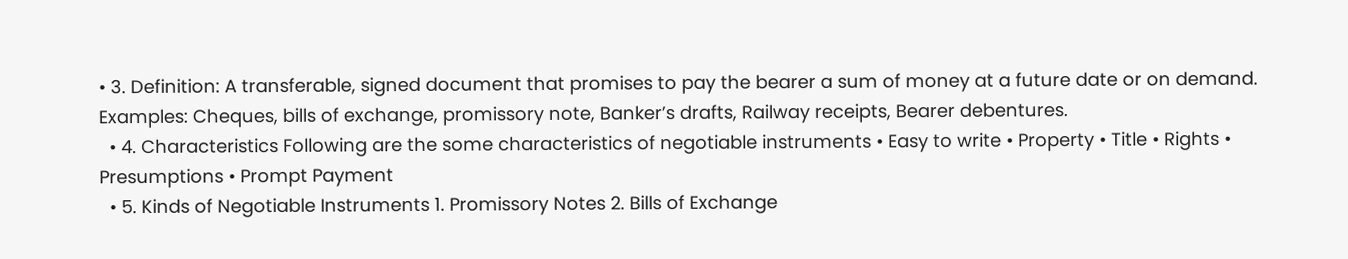• 3. Definition: A transferable, signed document that promises to pay the bearer a sum of money at a future date or on demand. Examples: Cheques, bills of exchange, promissory note, Banker’s drafts, Railway receipts, Bearer debentures.
  • 4. Characteristics Following are the some characteristics of negotiable instruments • Easy to write • Property • Title • Rights • Presumptions • Prompt Payment
  • 5. Kinds of Negotiable Instruments 1. Promissory Notes 2. Bills of Exchange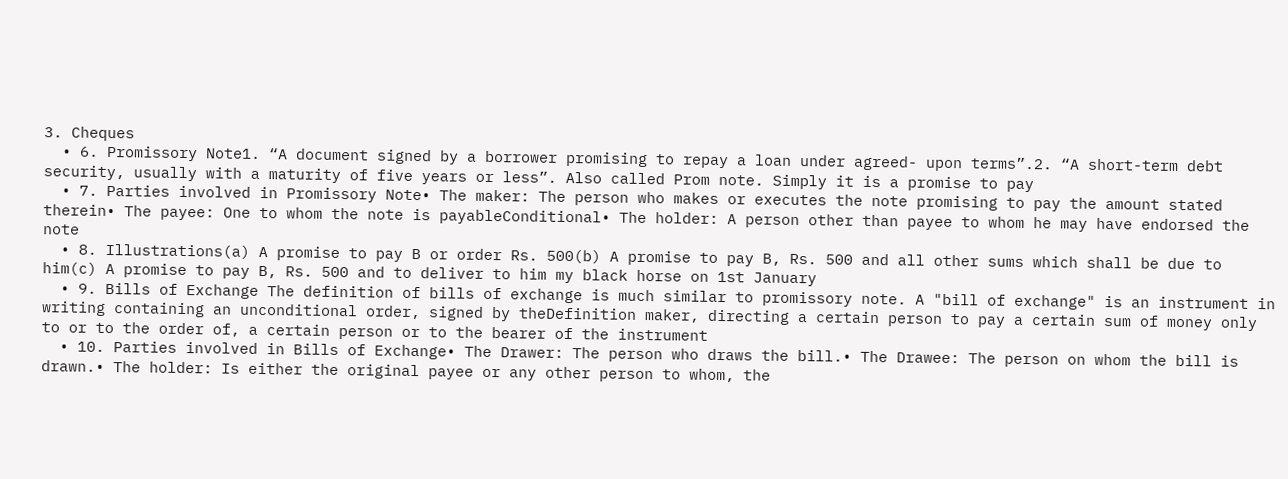3. Cheques
  • 6. Promissory Note1. “A document signed by a borrower promising to repay a loan under agreed- upon terms”.2. “A short-term debt security, usually with a maturity of five years or less”. Also called Prom note. Simply it is a promise to pay
  • 7. Parties involved in Promissory Note• The maker: The person who makes or executes the note promising to pay the amount stated therein• The payee: One to whom the note is payableConditional• The holder: A person other than payee to whom he may have endorsed the note
  • 8. Illustrations(a) A promise to pay B or order Rs. 500(b) A promise to pay B, Rs. 500 and all other sums which shall be due to him(c) A promise to pay B, Rs. 500 and to deliver to him my black horse on 1st January
  • 9. Bills of Exchange The definition of bills of exchange is much similar to promissory note. A "bill of exchange" is an instrument in writing containing an unconditional order, signed by theDefinition maker, directing a certain person to pay a certain sum of money only to or to the order of, a certain person or to the bearer of the instrument
  • 10. Parties involved in Bills of Exchange• The Drawer: The person who draws the bill.• The Drawee: The person on whom the bill is drawn.• The holder: Is either the original payee or any other person to whom, the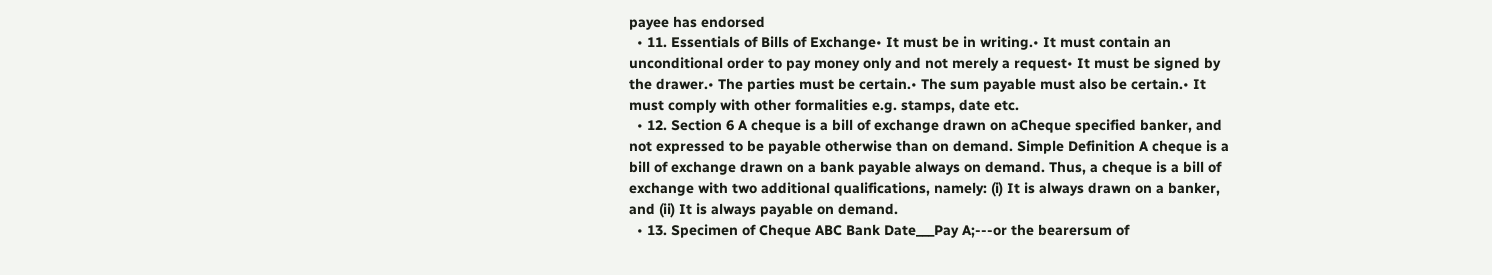payee has endorsed
  • 11. Essentials of Bills of Exchange• It must be in writing.• It must contain an unconditional order to pay money only and not merely a request• It must be signed by the drawer.• The parties must be certain.• The sum payable must also be certain.• It must comply with other formalities e.g. stamps, date etc.
  • 12. Section 6 A cheque is a bill of exchange drawn on aCheque specified banker, and not expressed to be payable otherwise than on demand. Simple Definition A cheque is a bill of exchange drawn on a bank payable always on demand. Thus, a cheque is a bill of exchange with two additional qualifications, namely: (i) It is always drawn on a banker, and (ii) It is always payable on demand.
  • 13. Specimen of Cheque ABC Bank Date___Pay A;---or the bearersum of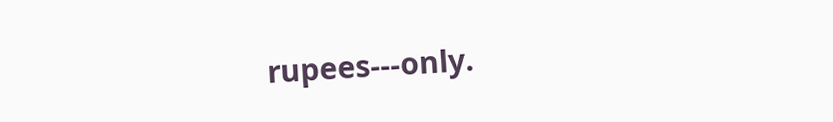rupees---only.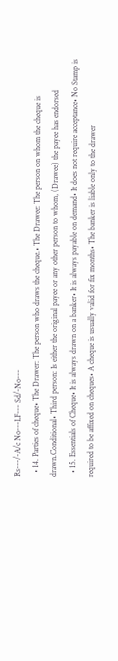Rs---/-A/c No---LF--- Sd/-No---
  • 14. Parties of cheque• The Drawer: The person who draws the cheque.• The Drawee: The person on whom the cheque is drawn.Conditional• Third person: Is either the original payee or any other person to whom, (Drawee) the payee has endorsed
  • 15. Essentials of Cheque• It is always drawn on a banker• It is always payable on demand• It does not require acceptance• No Stamp is required to be affixed on cheques• A cheque is usually valid for fix months• The banker is liable only to the drawer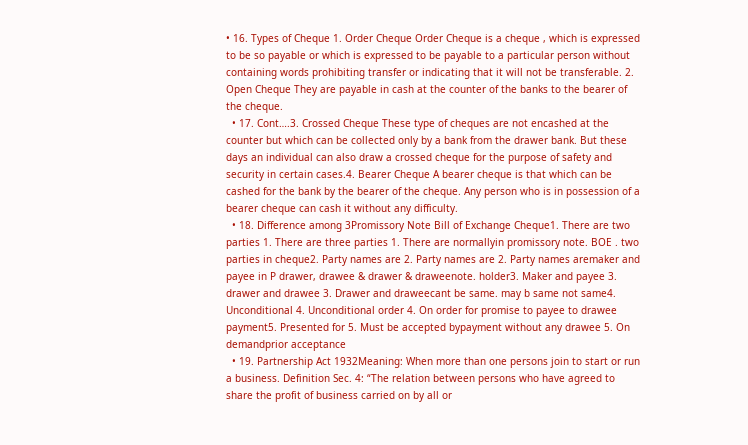• 16. Types of Cheque 1. Order Cheque Order Cheque is a cheque , which is expressed to be so payable or which is expressed to be payable to a particular person without containing words prohibiting transfer or indicating that it will not be transferable. 2. Open Cheque They are payable in cash at the counter of the banks to the bearer of the cheque.
  • 17. Cont….3. Crossed Cheque These type of cheques are not encashed at the counter but which can be collected only by a bank from the drawer bank. But these days an individual can also draw a crossed cheque for the purpose of safety and security in certain cases.4. Bearer Cheque A bearer cheque is that which can be cashed for the bank by the bearer of the cheque. Any person who is in possession of a bearer cheque can cash it without any difficulty.
  • 18. Difference among 3Promissory Note Bill of Exchange Cheque1. There are two parties 1. There are three parties 1. There are normallyin promissory note. BOE . two parties in cheque2. Party names are 2. Party names are 2. Party names aremaker and payee in P drawer, drawee & drawer & draweenote. holder3. Maker and payee 3. drawer and drawee 3. Drawer and draweecant be same. may b same not same4. Unconditional 4. Unconditional order 4. On order for promise to payee to drawee payment5. Presented for 5. Must be accepted bypayment without any drawee 5. On demandprior acceptance
  • 19. Partnership Act 1932Meaning: When more than one persons join to start or run a business. Definition Sec. 4: “The relation between persons who have agreed to share the profit of business carried on by all or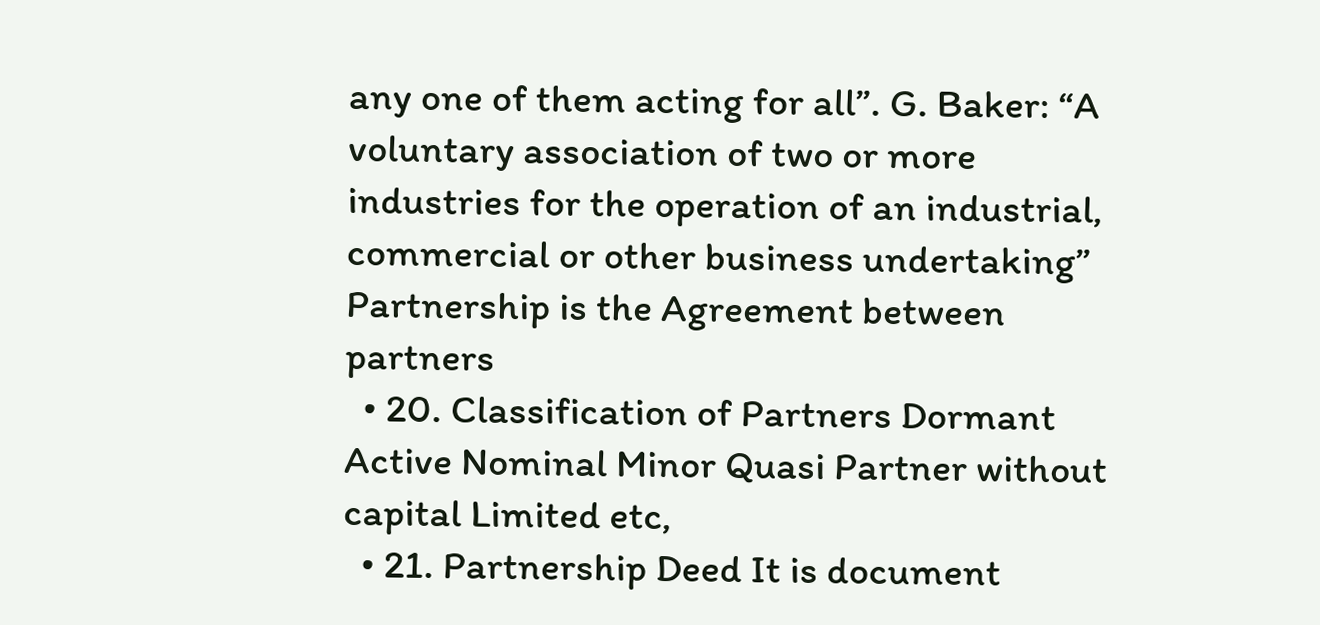any one of them acting for all”. G. Baker: “A voluntary association of two or more industries for the operation of an industrial, commercial or other business undertaking” Partnership is the Agreement between partners
  • 20. Classification of Partners Dormant Active Nominal Minor Quasi Partner without capital Limited etc,
  • 21. Partnership Deed It is document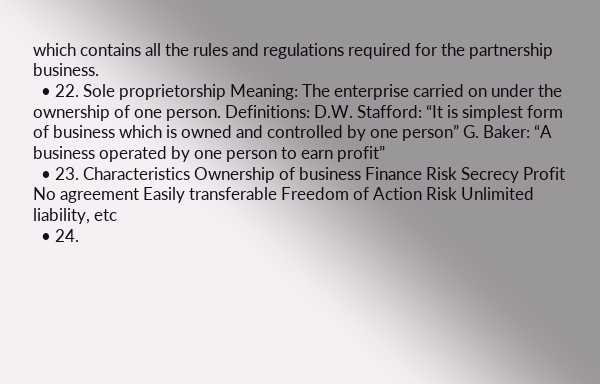which contains all the rules and regulations required for the partnership business.
  • 22. Sole proprietorship Meaning: The enterprise carried on under the ownership of one person. Definitions: D.W. Stafford: “It is simplest form of business which is owned and controlled by one person” G. Baker: “A business operated by one person to earn profit”
  • 23. Characteristics Ownership of business Finance Risk Secrecy Profit No agreement Easily transferable Freedom of Action Risk Unlimited liability, etc
  • 24.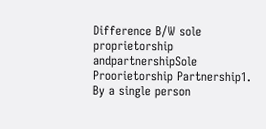Difference B/W sole proprietorship andpartnershipSole Proorietorship Partnership1. By a single person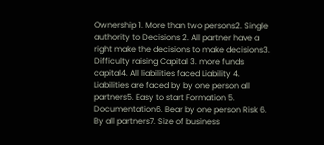Ownership 1. More than two persons2. Single authority to Decisions 2. All partner have a right make the decisions to make decisions3. Difficulty raising Capital 3. more funds capital4. All liabilities faced Liability 4. Liabilities are faced by by one person all partners5. Easy to start Formation 5. Documentation6. Bear by one person Risk 6. By all partners7. Size of business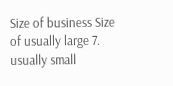Size of business Size of usually large 7. usually small